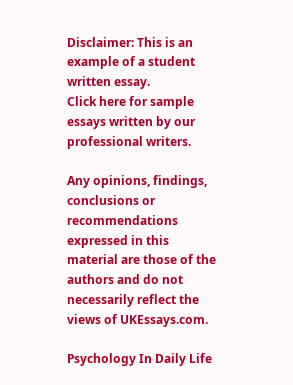Disclaimer: This is an example of a student written essay.
Click here for sample essays written by our professional writers.

Any opinions, findings, conclusions or recommendations expressed in this material are those of the authors and do not necessarily reflect the views of UKEssays.com.

Psychology In Daily Life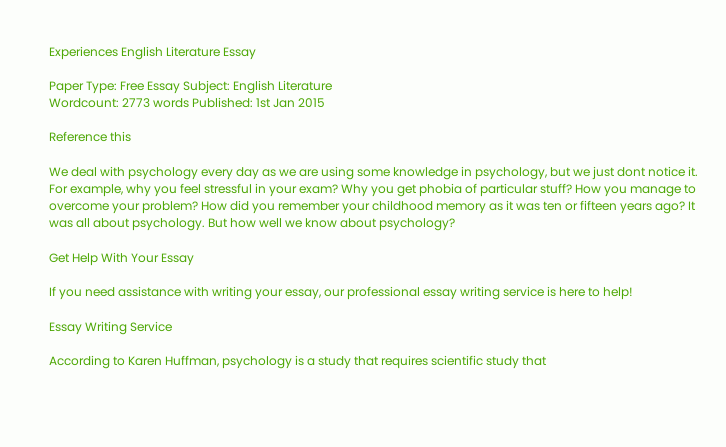Experiences English Literature Essay

Paper Type: Free Essay Subject: English Literature
Wordcount: 2773 words Published: 1st Jan 2015

Reference this

We deal with psychology every day as we are using some knowledge in psychology, but we just dont notice it. For example, why you feel stressful in your exam? Why you get phobia of particular stuff? How you manage to overcome your problem? How did you remember your childhood memory as it was ten or fifteen years ago? It was all about psychology. But how well we know about psychology?

Get Help With Your Essay

If you need assistance with writing your essay, our professional essay writing service is here to help!

Essay Writing Service

According to Karen Huffman, psychology is a study that requires scientific study that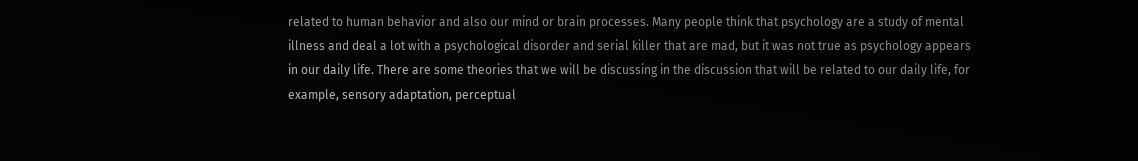related to human behavior and also our mind or brain processes. Many people think that psychology are a study of mental illness and deal a lot with a psychological disorder and serial killer that are mad, but it was not true as psychology appears in our daily life. There are some theories that we will be discussing in the discussion that will be related to our daily life, for example, sensory adaptation, perceptual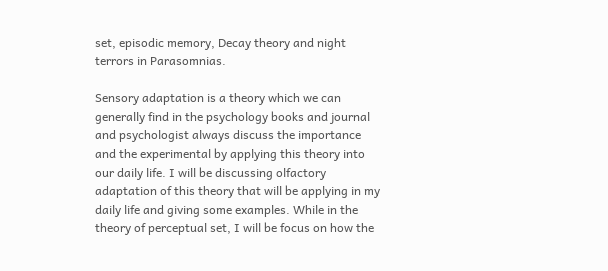set, episodic memory, Decay theory and night terrors in Parasomnias.

Sensory adaptation is a theory which we can generally find in the psychology books and journal and psychologist always discuss the importance and the experimental by applying this theory into our daily life. I will be discussing olfactory adaptation of this theory that will be applying in my daily life and giving some examples. While in the theory of perceptual set, I will be focus on how the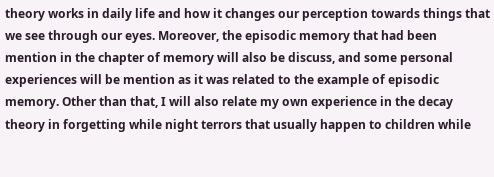theory works in daily life and how it changes our perception towards things that we see through our eyes. Moreover, the episodic memory that had been mention in the chapter of memory will also be discuss, and some personal experiences will be mention as it was related to the example of episodic memory. Other than that, I will also relate my own experience in the decay theory in forgetting while night terrors that usually happen to children while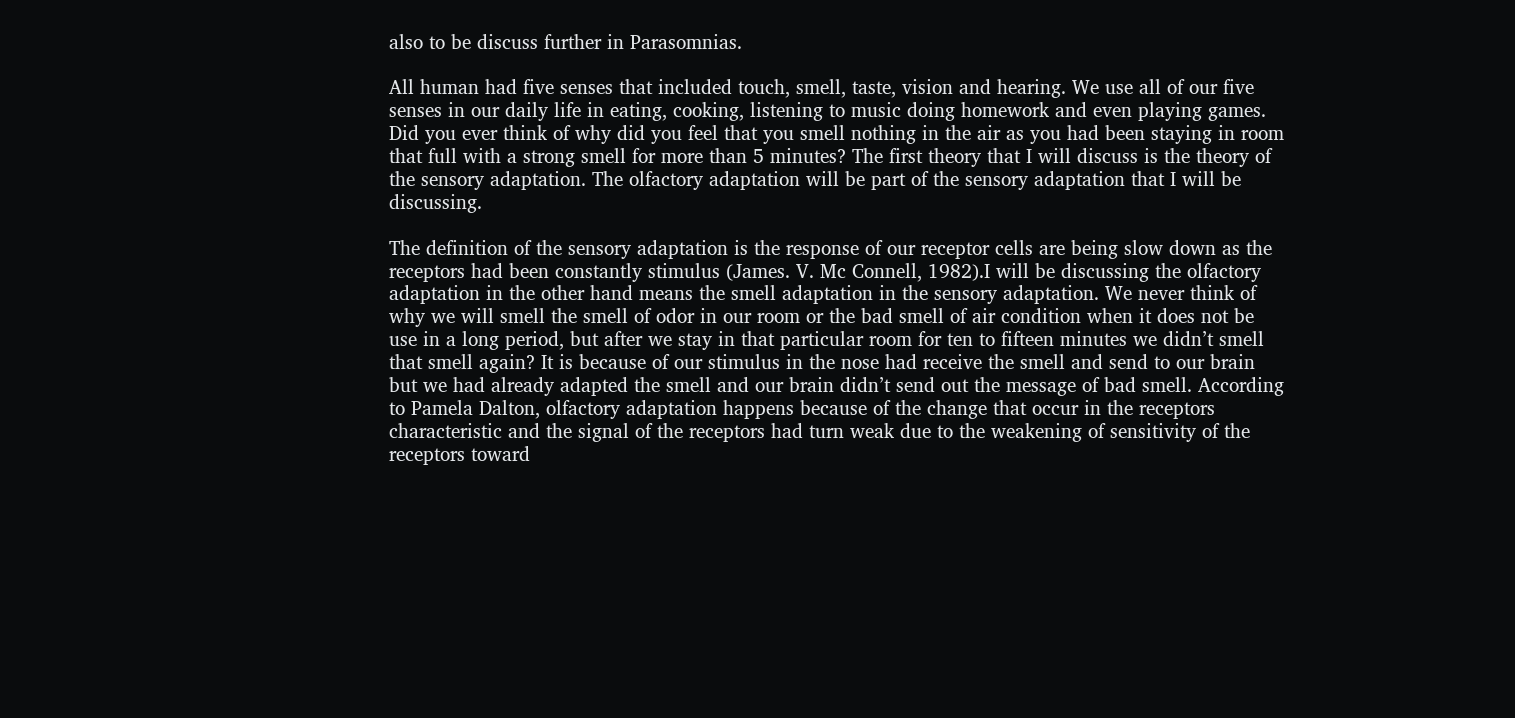also to be discuss further in Parasomnias.

All human had five senses that included touch, smell, taste, vision and hearing. We use all of our five senses in our daily life in eating, cooking, listening to music doing homework and even playing games. Did you ever think of why did you feel that you smell nothing in the air as you had been staying in room that full with a strong smell for more than 5 minutes? The first theory that I will discuss is the theory of the sensory adaptation. The olfactory adaptation will be part of the sensory adaptation that I will be discussing.

The definition of the sensory adaptation is the response of our receptor cells are being slow down as the receptors had been constantly stimulus (James. V. Mc Connell, 1982).I will be discussing the olfactory adaptation in the other hand means the smell adaptation in the sensory adaptation. We never think of why we will smell the smell of odor in our room or the bad smell of air condition when it does not be use in a long period, but after we stay in that particular room for ten to fifteen minutes we didn’t smell that smell again? It is because of our stimulus in the nose had receive the smell and send to our brain but we had already adapted the smell and our brain didn’t send out the message of bad smell. According to Pamela Dalton, olfactory adaptation happens because of the change that occur in the receptors characteristic and the signal of the receptors had turn weak due to the weakening of sensitivity of the receptors toward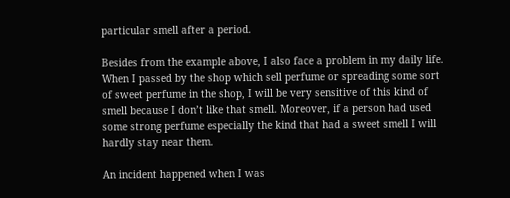particular smell after a period.

Besides from the example above, I also face a problem in my daily life. When I passed by the shop which sell perfume or spreading some sort of sweet perfume in the shop, I will be very sensitive of this kind of smell because I don’t like that smell. Moreover, if a person had used some strong perfume especially the kind that had a sweet smell I will hardly stay near them.

An incident happened when I was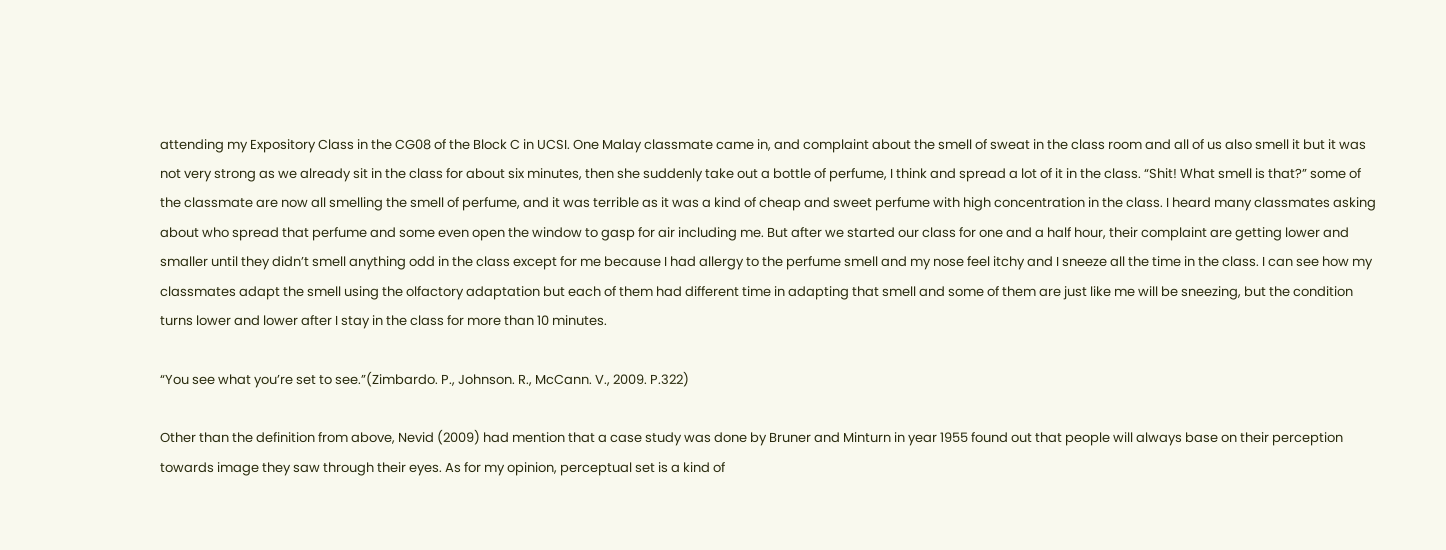attending my Expository Class in the CG08 of the Block C in UCSI. One Malay classmate came in, and complaint about the smell of sweat in the class room and all of us also smell it but it was not very strong as we already sit in the class for about six minutes, then she suddenly take out a bottle of perfume, I think and spread a lot of it in the class. “Shit! What smell is that?” some of the classmate are now all smelling the smell of perfume, and it was terrible as it was a kind of cheap and sweet perfume with high concentration in the class. I heard many classmates asking about who spread that perfume and some even open the window to gasp for air including me. But after we started our class for one and a half hour, their complaint are getting lower and smaller until they didn’t smell anything odd in the class except for me because I had allergy to the perfume smell and my nose feel itchy and I sneeze all the time in the class. I can see how my classmates adapt the smell using the olfactory adaptation but each of them had different time in adapting that smell and some of them are just like me will be sneezing, but the condition turns lower and lower after I stay in the class for more than 10 minutes.

“You see what you’re set to see.”(Zimbardo. P., Johnson. R., McCann. V., 2009. P.322)

Other than the definition from above, Nevid (2009) had mention that a case study was done by Bruner and Minturn in year 1955 found out that people will always base on their perception towards image they saw through their eyes. As for my opinion, perceptual set is a kind of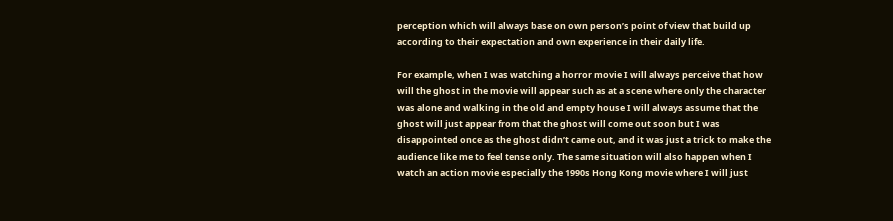perception which will always base on own person’s point of view that build up according to their expectation and own experience in their daily life.

For example, when I was watching a horror movie I will always perceive that how will the ghost in the movie will appear such as at a scene where only the character was alone and walking in the old and empty house I will always assume that the ghost will just appear from that the ghost will come out soon but I was disappointed once as the ghost didn’t came out, and it was just a trick to make the audience like me to feel tense only. The same situation will also happen when I watch an action movie especially the 1990s Hong Kong movie where I will just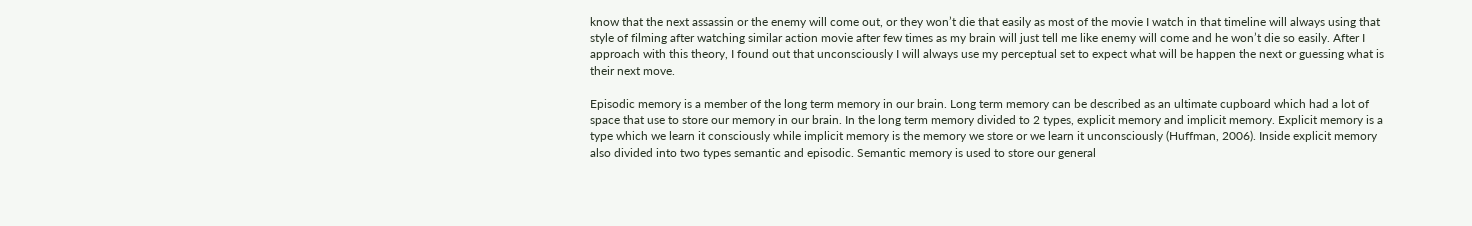know that the next assassin or the enemy will come out, or they won’t die that easily as most of the movie I watch in that timeline will always using that style of filming after watching similar action movie after few times as my brain will just tell me like enemy will come and he won’t die so easily. After I approach with this theory, I found out that unconsciously I will always use my perceptual set to expect what will be happen the next or guessing what is their next move.

Episodic memory is a member of the long term memory in our brain. Long term memory can be described as an ultimate cupboard which had a lot of space that use to store our memory in our brain. In the long term memory divided to 2 types, explicit memory and implicit memory. Explicit memory is a type which we learn it consciously while implicit memory is the memory we store or we learn it unconsciously (Huffman, 2006). Inside explicit memory also divided into two types semantic and episodic. Semantic memory is used to store our general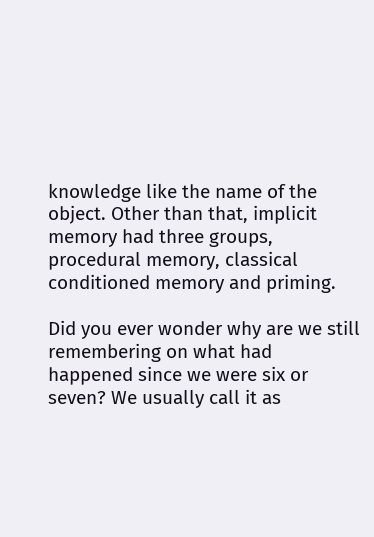knowledge like the name of the object. Other than that, implicit memory had three groups, procedural memory, classical conditioned memory and priming.

Did you ever wonder why are we still remembering on what had happened since we were six or seven? We usually call it as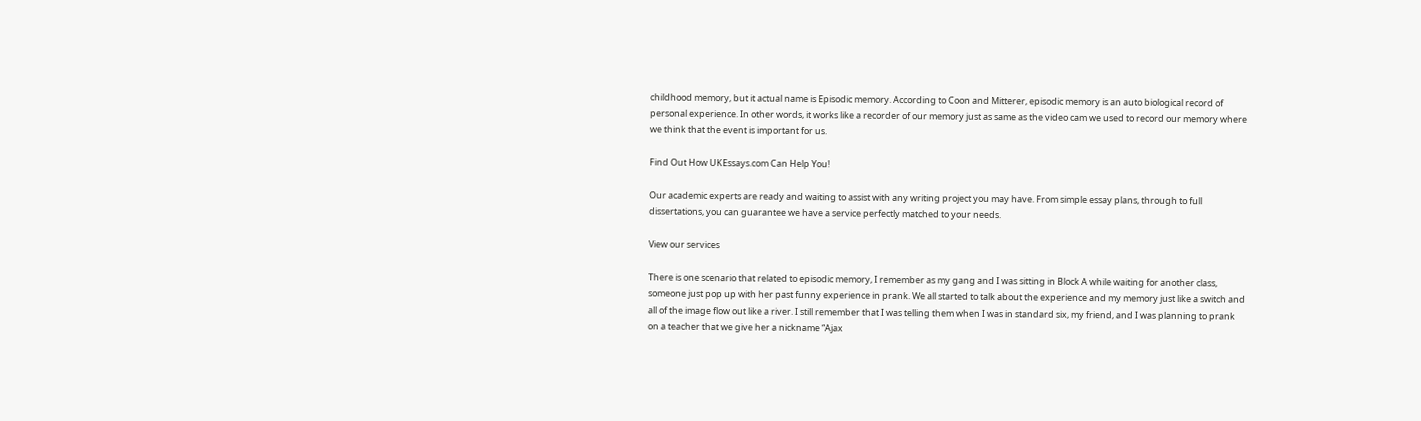childhood memory, but it actual name is Episodic memory. According to Coon and Mitterer, episodic memory is an auto biological record of personal experience. In other words, it works like a recorder of our memory just as same as the video cam we used to record our memory where we think that the event is important for us.

Find Out How UKEssays.com Can Help You!

Our academic experts are ready and waiting to assist with any writing project you may have. From simple essay plans, through to full dissertations, you can guarantee we have a service perfectly matched to your needs.

View our services

There is one scenario that related to episodic memory, I remember as my gang and I was sitting in Block A while waiting for another class, someone just pop up with her past funny experience in prank. We all started to talk about the experience and my memory just like a switch and all of the image flow out like a river. I still remember that I was telling them when I was in standard six, my friend, and I was planning to prank on a teacher that we give her a nickname “Ajax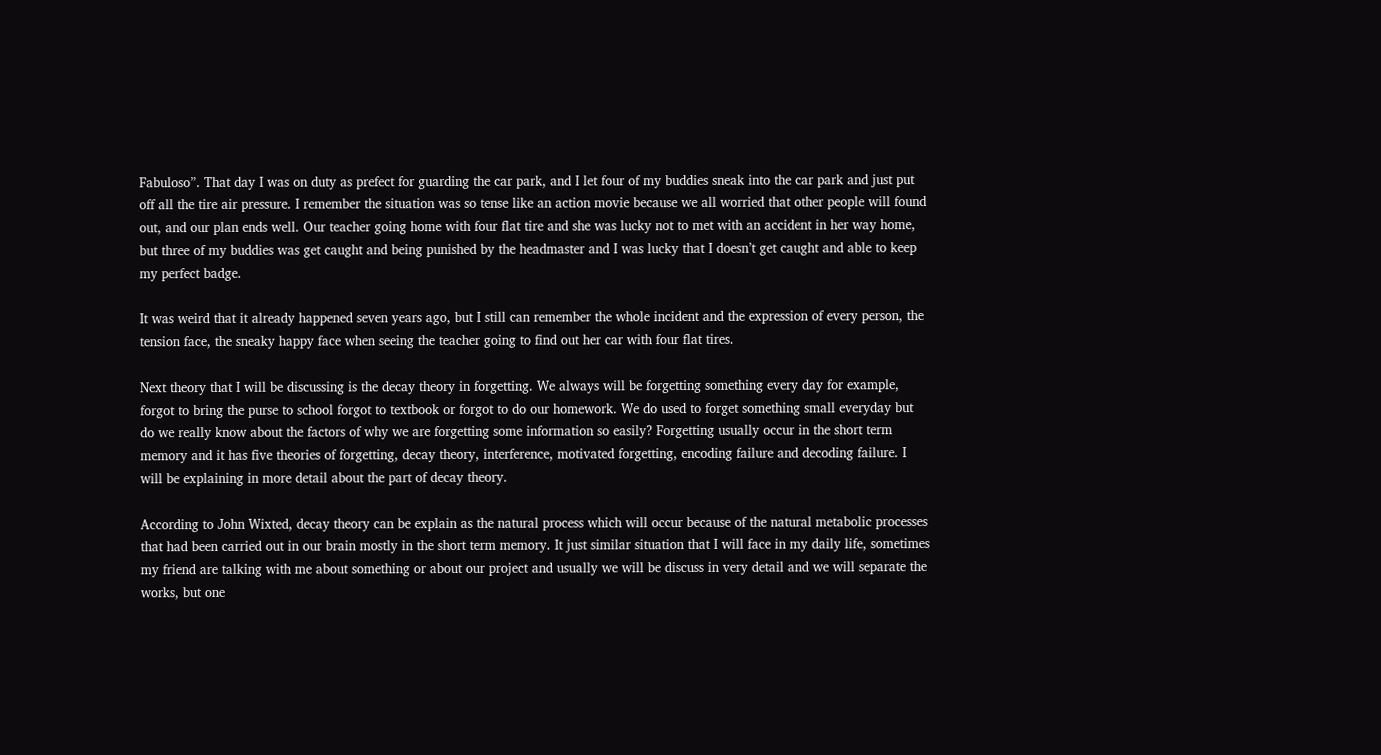Fabuloso”. That day I was on duty as prefect for guarding the car park, and I let four of my buddies sneak into the car park and just put off all the tire air pressure. I remember the situation was so tense like an action movie because we all worried that other people will found out, and our plan ends well. Our teacher going home with four flat tire and she was lucky not to met with an accident in her way home, but three of my buddies was get caught and being punished by the headmaster and I was lucky that I doesn’t get caught and able to keep my perfect badge.

It was weird that it already happened seven years ago, but I still can remember the whole incident and the expression of every person, the tension face, the sneaky happy face when seeing the teacher going to find out her car with four flat tires.

Next theory that I will be discussing is the decay theory in forgetting. We always will be forgetting something every day for example, forgot to bring the purse to school forgot to textbook or forgot to do our homework. We do used to forget something small everyday but do we really know about the factors of why we are forgetting some information so easily? Forgetting usually occur in the short term memory and it has five theories of forgetting, decay theory, interference, motivated forgetting, encoding failure and decoding failure. I will be explaining in more detail about the part of decay theory.

According to John Wixted, decay theory can be explain as the natural process which will occur because of the natural metabolic processes that had been carried out in our brain mostly in the short term memory. It just similar situation that I will face in my daily life, sometimes my friend are talking with me about something or about our project and usually we will be discuss in very detail and we will separate the works, but one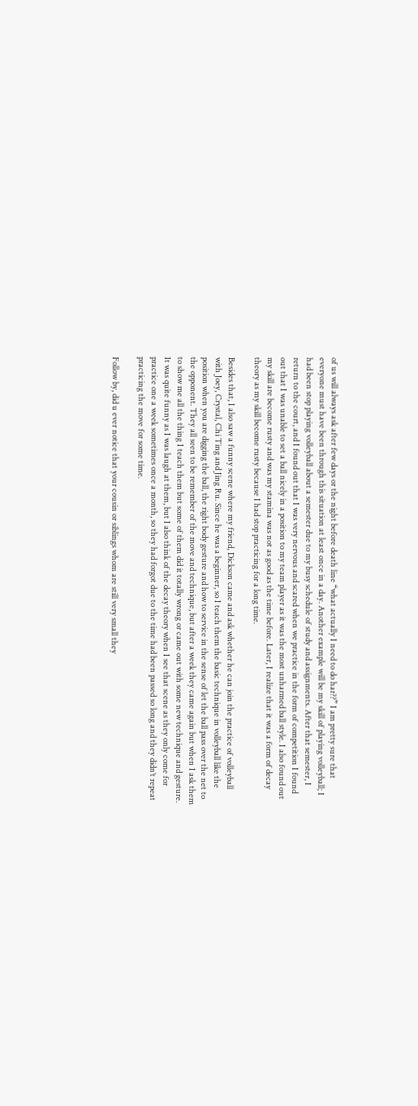of us will always ask after few days or the night before death line “what actually I need to do har??” I am pretty sure that everyone must have been through this situation at least once in a day. Another example will be my skill of playing volleyball; I had been stop playing volleyball about a semester due to my busy schedule of study and assignments. After that semester, I return to the court, and I found out that I was very nervous and scared when we practice in the form of competition I found out that I was unable to set a ball nicely in a position to my team player as it was the most unharmed ball style. I also found out my skill are become rusty and was my stamina was not as good as the time before. Later, I realize that it was a form of decay theory as my skill become rusty because I had stop practicing for a long time.

Besides that, I also saw a funny scene where my friend, Dickson came and ask whether he can join the practice of volleyball with Joey, Crystal, Chi Ting and Jing Ru. Since he was a beginner, so I teach them the basic technique in volleyball like the position when you are digging the ball, the right body gesture and how to service in the sense of let the ball pass over the net to the opponent. They all seen to be remember of the move and technique, but after a week they came again but when I ask them to show me all the thing I teach them but some of them did it totally wrong or came out with some new technique and gesture. It was quite funny as I was laugh at them, but I also think of the decay theory when I see that scene as they only come for practice one a week sometimes once a month, so they had forgot due to the time had been passed so long and they didn’t repeat practicing the move for some time.

Follow by, did u ever notice that your cousin or siblings whom are still very small they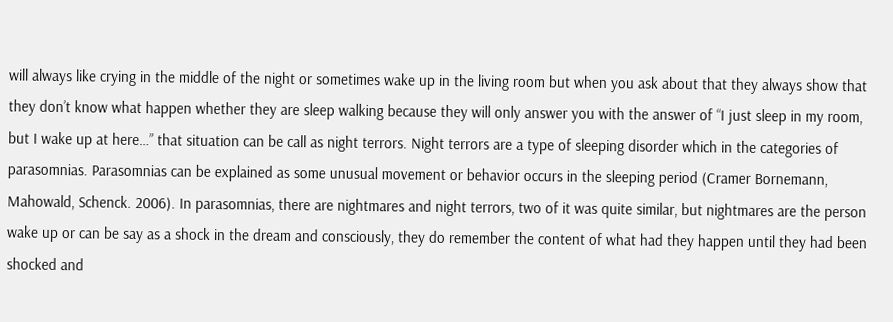will always like crying in the middle of the night or sometimes wake up in the living room but when you ask about that they always show that they don’t know what happen whether they are sleep walking because they will only answer you with the answer of “I just sleep in my room, but I wake up at here…” that situation can be call as night terrors. Night terrors are a type of sleeping disorder which in the categories of parasomnias. Parasomnias can be explained as some unusual movement or behavior occurs in the sleeping period (Cramer Bornemann, Mahowald, Schenck. 2006). In parasomnias, there are nightmares and night terrors, two of it was quite similar, but nightmares are the person wake up or can be say as a shock in the dream and consciously, they do remember the content of what had they happen until they had been shocked and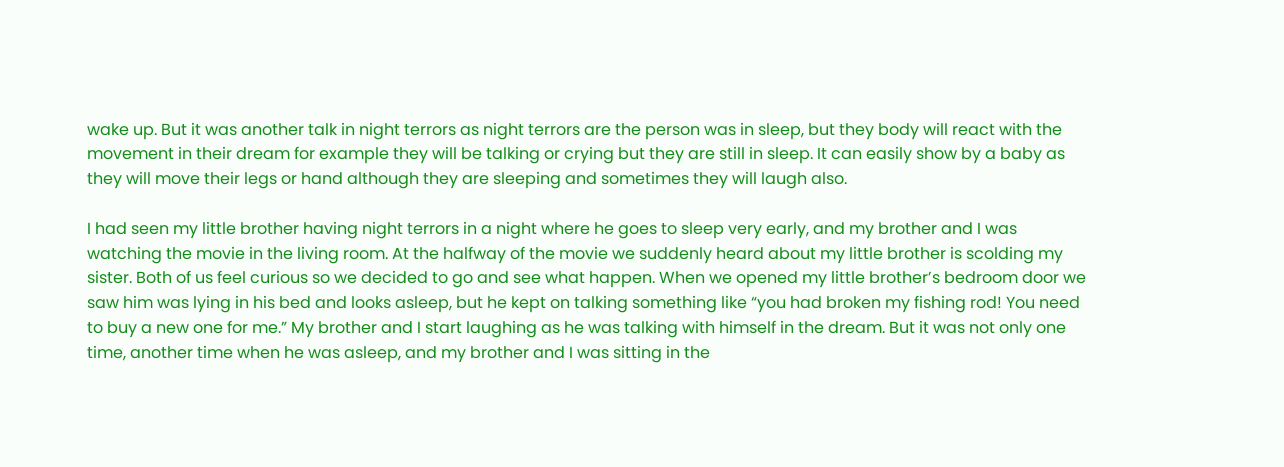wake up. But it was another talk in night terrors as night terrors are the person was in sleep, but they body will react with the movement in their dream for example they will be talking or crying but they are still in sleep. It can easily show by a baby as they will move their legs or hand although they are sleeping and sometimes they will laugh also.

I had seen my little brother having night terrors in a night where he goes to sleep very early, and my brother and I was watching the movie in the living room. At the halfway of the movie we suddenly heard about my little brother is scolding my sister. Both of us feel curious so we decided to go and see what happen. When we opened my little brother’s bedroom door we saw him was lying in his bed and looks asleep, but he kept on talking something like “you had broken my fishing rod! You need to buy a new one for me.” My brother and I start laughing as he was talking with himself in the dream. But it was not only one time, another time when he was asleep, and my brother and I was sitting in the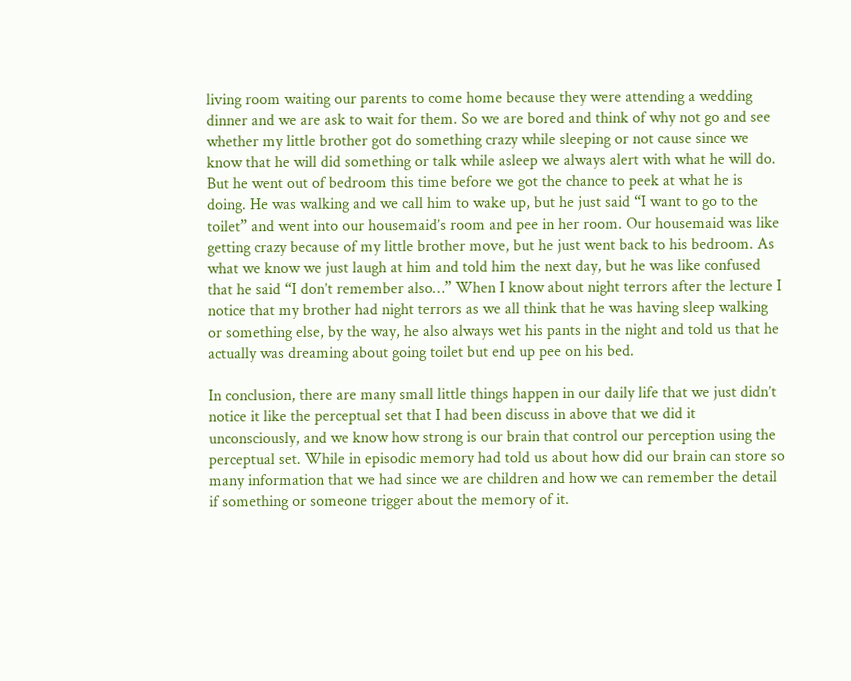living room waiting our parents to come home because they were attending a wedding dinner and we are ask to wait for them. So we are bored and think of why not go and see whether my little brother got do something crazy while sleeping or not cause since we know that he will did something or talk while asleep we always alert with what he will do. But he went out of bedroom this time before we got the chance to peek at what he is doing. He was walking and we call him to wake up, but he just said “I want to go to the toilet” and went into our housemaid’s room and pee in her room. Our housemaid was like getting crazy because of my little brother move, but he just went back to his bedroom. As what we know we just laugh at him and told him the next day, but he was like confused that he said “I don’t remember also…” When I know about night terrors after the lecture I notice that my brother had night terrors as we all think that he was having sleep walking or something else, by the way, he also always wet his pants in the night and told us that he actually was dreaming about going toilet but end up pee on his bed.

In conclusion, there are many small little things happen in our daily life that we just didn’t notice it like the perceptual set that I had been discuss in above that we did it unconsciously, and we know how strong is our brain that control our perception using the perceptual set. While in episodic memory had told us about how did our brain can store so many information that we had since we are children and how we can remember the detail if something or someone trigger about the memory of it.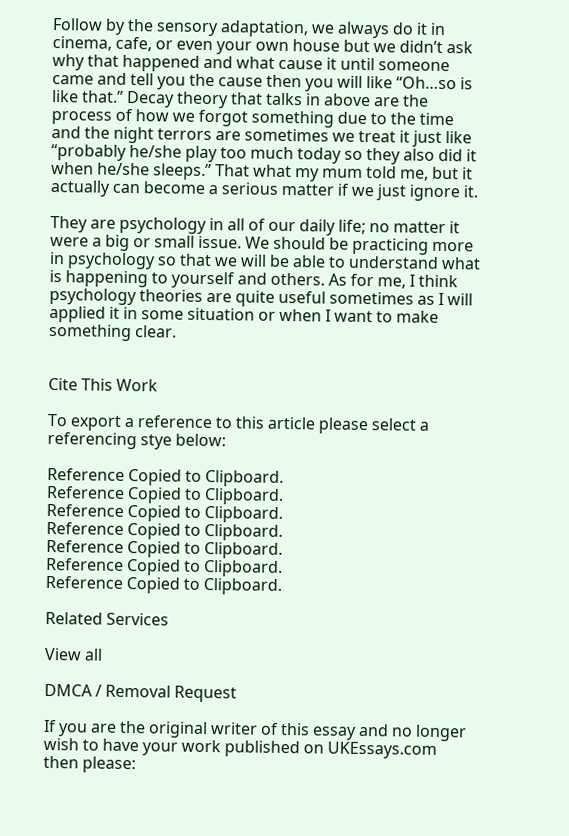Follow by the sensory adaptation, we always do it in cinema, cafe, or even your own house but we didn’t ask why that happened and what cause it until someone came and tell you the cause then you will like “Oh…so is like that.” Decay theory that talks in above are the process of how we forgot something due to the time and the night terrors are sometimes we treat it just like “probably he/she play too much today so they also did it when he/she sleeps.” That what my mum told me, but it actually can become a serious matter if we just ignore it.

They are psychology in all of our daily life; no matter it were a big or small issue. We should be practicing more in psychology so that we will be able to understand what is happening to yourself and others. As for me, I think psychology theories are quite useful sometimes as I will applied it in some situation or when I want to make something clear.


Cite This Work

To export a reference to this article please select a referencing stye below:

Reference Copied to Clipboard.
Reference Copied to Clipboard.
Reference Copied to Clipboard.
Reference Copied to Clipboard.
Reference Copied to Clipboard.
Reference Copied to Clipboard.
Reference Copied to Clipboard.

Related Services

View all

DMCA / Removal Request

If you are the original writer of this essay and no longer wish to have your work published on UKEssays.com then please: